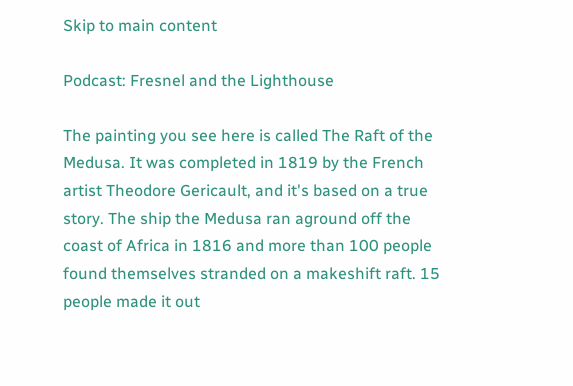Skip to main content

Podcast: Fresnel and the Lighthouse

The painting you see here is called The Raft of the Medusa. It was completed in 1819 by the French artist Theodore Gericault, and it's based on a true story. The ship the Medusa ran aground off the coast of Africa in 1816 and more than 100 people found themselves stranded on a makeshift raft. 15 people made it out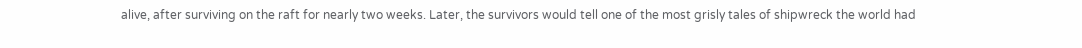alive, after surviving on the raft for nearly two weeks. Later, the survivors would tell one of the most grisly tales of shipwreck the world had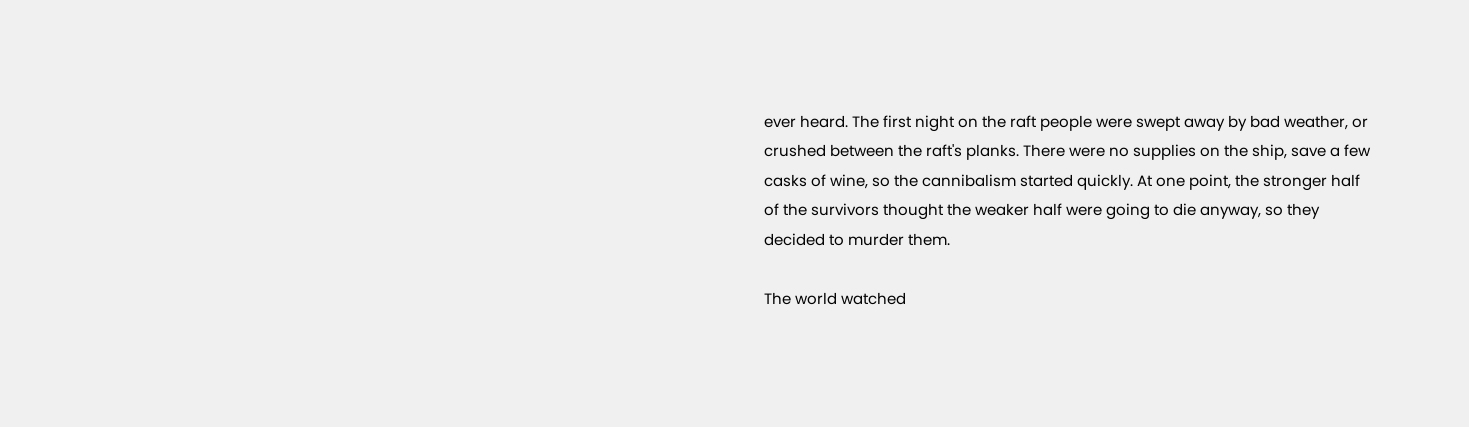ever heard. The first night on the raft people were swept away by bad weather, or crushed between the raft's planks. There were no supplies on the ship, save a few casks of wine, so the cannibalism started quickly. At one point, the stronger half of the survivors thought the weaker half were going to die anyway, so they decided to murder them.

The world watched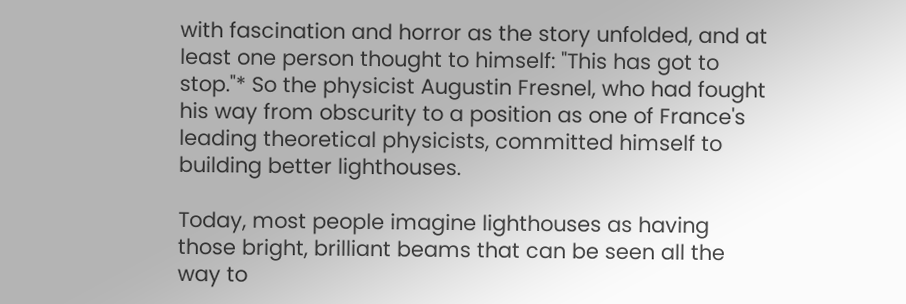with fascination and horror as the story unfolded, and at least one person thought to himself: "This has got to stop."* So the physicist Augustin Fresnel, who had fought his way from obscurity to a position as one of France's leading theoretical physicists, committed himself to building better lighthouses.

Today, most people imagine lighthouses as having those bright, brilliant beams that can be seen all the way to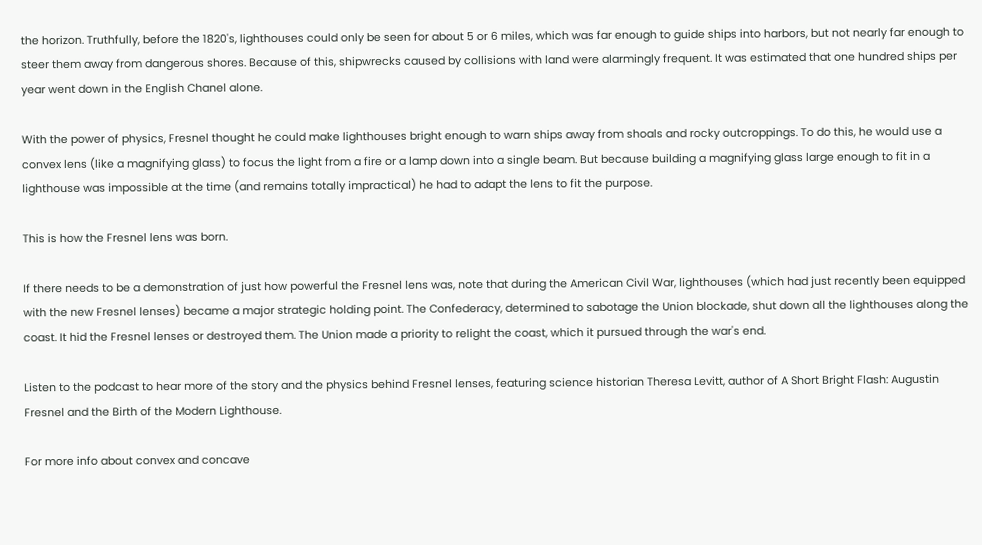the horizon. Truthfully, before the 1820's, lighthouses could only be seen for about 5 or 6 miles, which was far enough to guide ships into harbors, but not nearly far enough to steer them away from dangerous shores. Because of this, shipwrecks caused by collisions with land were alarmingly frequent. It was estimated that one hundred ships per year went down in the English Chanel alone.

With the power of physics, Fresnel thought he could make lighthouses bright enough to warn ships away from shoals and rocky outcroppings. To do this, he would use a convex lens (like a magnifying glass) to focus the light from a fire or a lamp down into a single beam. But because building a magnifying glass large enough to fit in a lighthouse was impossible at the time (and remains totally impractical) he had to adapt the lens to fit the purpose.

This is how the Fresnel lens was born.

If there needs to be a demonstration of just how powerful the Fresnel lens was, note that during the American Civil War, lighthouses (which had just recently been equipped with the new Fresnel lenses) became a major strategic holding point. The Confederacy, determined to sabotage the Union blockade, shut down all the lighthouses along the coast. It hid the Fresnel lenses or destroyed them. The Union made a priority to relight the coast, which it pursued through the war's end.

Listen to the podcast to hear more of the story and the physics behind Fresnel lenses, featuring science historian Theresa Levitt, author of A Short Bright Flash: Augustin Fresnel and the Birth of the Modern Lighthouse.

For more info about convex and concave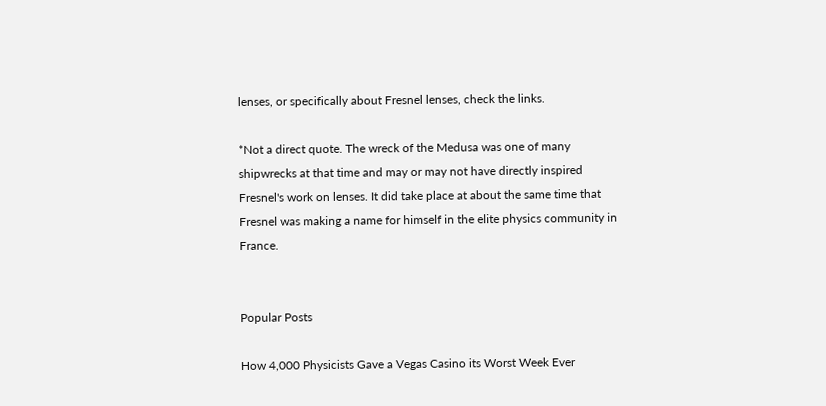lenses, or specifically about Fresnel lenses, check the links.

*Not a direct quote. The wreck of the Medusa was one of many shipwrecks at that time and may or may not have directly inspired Fresnel's work on lenses. It did take place at about the same time that Fresnel was making a name for himself in the elite physics community in France.


Popular Posts

How 4,000 Physicists Gave a Vegas Casino its Worst Week Ever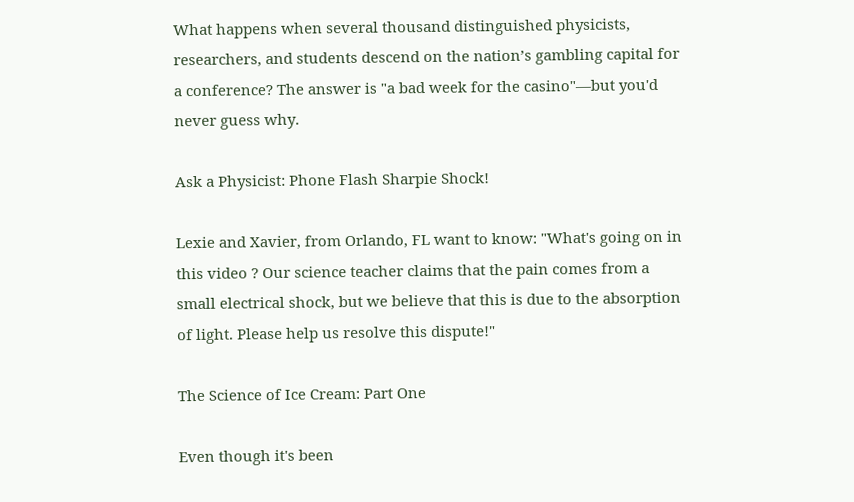What happens when several thousand distinguished physicists, researchers, and students descend on the nation’s gambling capital for a conference? The answer is "a bad week for the casino"—but you'd never guess why.

Ask a Physicist: Phone Flash Sharpie Shock!

Lexie and Xavier, from Orlando, FL want to know: "What's going on in this video ? Our science teacher claims that the pain comes from a small electrical shock, but we believe that this is due to the absorption of light. Please help us resolve this dispute!"

The Science of Ice Cream: Part One

Even though it's been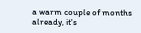a warm couple of months already, it's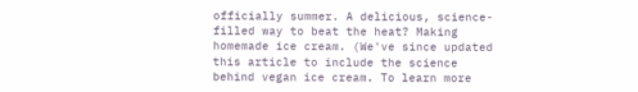officially summer. A delicious, science-filled way to beat the heat? Making homemade ice cream. (We've since updated this article to include the science behind vegan ice cream. To learn more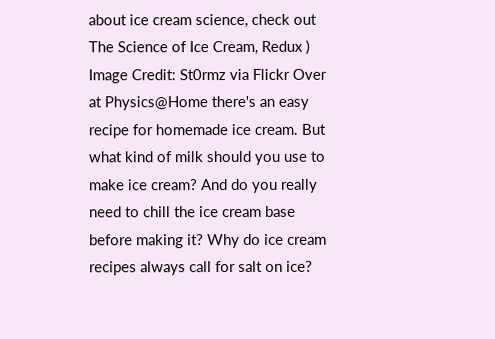about ice cream science, check out The Science of Ice Cream, Redux ) Image Credit: St0rmz via Flickr Over at Physics@Home there's an easy recipe for homemade ice cream. But what kind of milk should you use to make ice cream? And do you really need to chill the ice cream base before making it? Why do ice cream recipes always call for salt on ice?